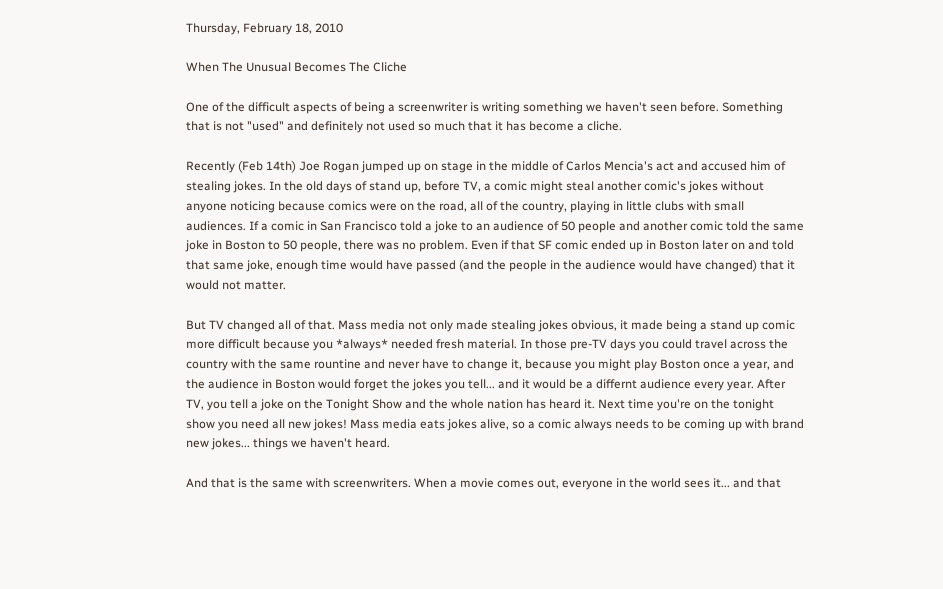Thursday, February 18, 2010

When The Unusual Becomes The Cliche

One of the difficult aspects of being a screenwriter is writing something we haven't seen before. Something that is not "used" and definitely not used so much that it has become a cliche.

Recently (Feb 14th) Joe Rogan jumped up on stage in the middle of Carlos Mencia's act and accused him of stealing jokes. In the old days of stand up, before TV, a comic might steal another comic's jokes without anyone noticing because comics were on the road, all of the country, playing in little clubs with small audiences. If a comic in San Francisco told a joke to an audience of 50 people and another comic told the same joke in Boston to 50 people, there was no problem. Even if that SF comic ended up in Boston later on and told that same joke, enough time would have passed (and the people in the audience would have changed) that it would not matter.

But TV changed all of that. Mass media not only made stealing jokes obvious, it made being a stand up comic more difficult because you *always* needed fresh material. In those pre-TV days you could travel across the country with the same rountine and never have to change it, because you might play Boston once a year, and the audience in Boston would forget the jokes you tell... and it would be a differnt audience every year. After TV, you tell a joke on the Tonight Show and the whole nation has heard it. Next time you're on the tonight show you need all new jokes! Mass media eats jokes alive, so a comic always needs to be coming up with brand new jokes... things we haven't heard.

And that is the same with screenwriters. When a movie comes out, everyone in the world sees it... and that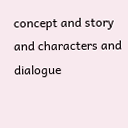concept and story and characters and dialogue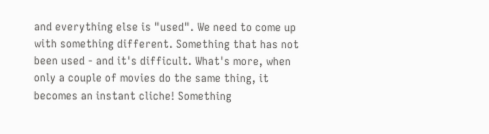and everything else is "used". We need to come up with something different. Something that has not been used - and it's difficult. What's more, when only a couple of movies do the same thing, it becomes an instant cliche! Something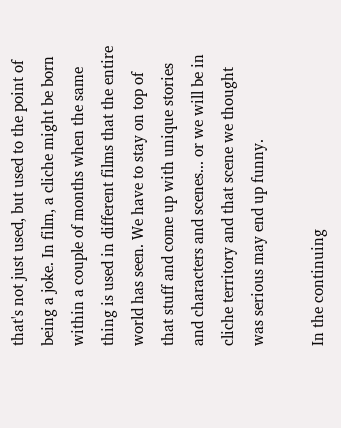that's not just used, but used to the point of being a joke. In film, a cliche might be born within a couple of months when the same thing is used in different films that the entire world has seen. We have to stay on top of that stuff and come up with unique stories and characters and scenes... or we will be in cliche territory and that scene we thought was serious may end up funny.

In the continuing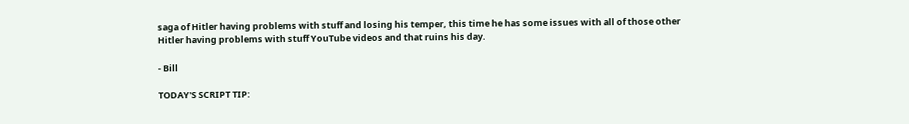saga of Hitler having problems with stuff and losing his temper, this time he has some issues with all of those other Hitler having problems with stuff YouTube videos and that ruins his day.

- Bill

TODAY'S SCRIPT TIP: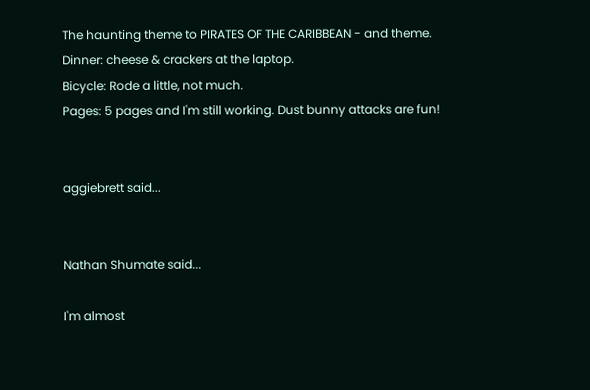The haunting theme to PIRATES OF THE CARIBBEAN - and theme.
Dinner: cheese & crackers at the laptop.
Bicycle: Rode a little, not much.
Pages: 5 pages and I'm still working. Dust bunny attacks are fun!


aggiebrett said...


Nathan Shumate said...

I'm almost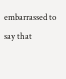embarrassed to say that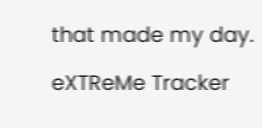that made my day.

eXTReMe Tracker